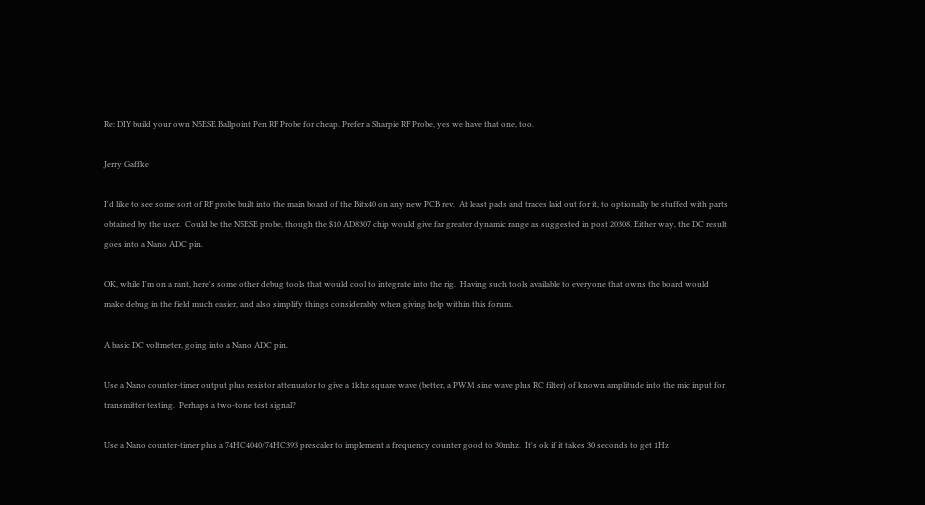Re: DIY build your own N5ESE Ballpoint Pen RF Probe for cheap. Prefer a Sharpie RF Probe, yes we have that one, too.

Jerry Gaffke

I'd like to see some sort of RF probe built into the main board of the Bitx40 on any new PCB rev.  At least pads and traces laid out for it, to optionally be stuffed with parts obtained by the user.  Could be the N5ESE probe, though the $10 AD8307 chip would give far greater dynamic range as suggested in post 20308. Either way, the DC result goes into a Nano ADC pin.

OK, while I'm on a rant, here's some other debug tools that would cool to integrate into the rig.  Having such tools available to everyone that owns the board would make debug in the field much easier, and also simplify things considerably when giving help within this forum.

A basic DC voltmeter, going into a Nano ADC pin.

Use a Nano counter-timer output plus resistor attenuator to give a 1khz square wave (better, a PWM sine wave plus RC filter) of known amplitude into the mic input for transmitter testing.  Perhaps a two-tone test signal?

Use a Nano counter-timer plus a 74HC4040/74HC393 prescaler to implement a frequency counter good to 30mhz.  It's ok if it takes 30 seconds to get 1Hz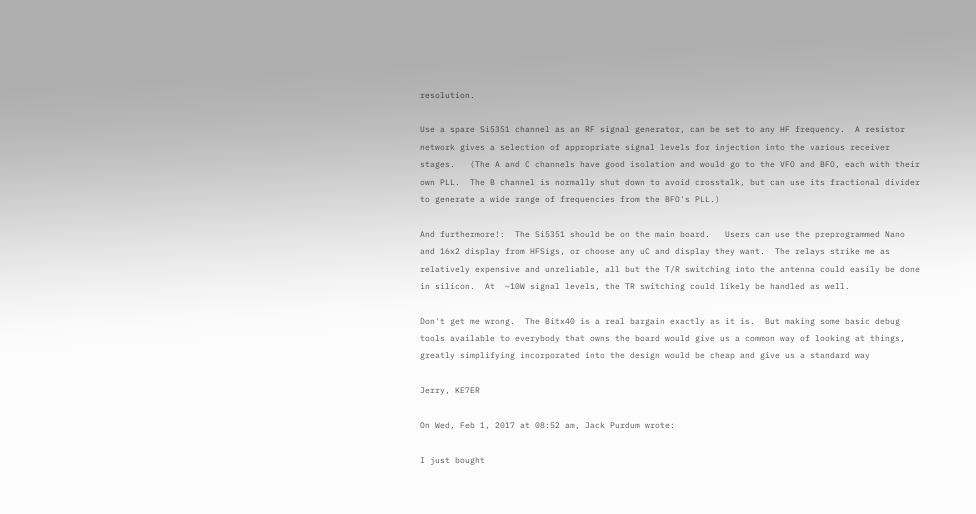resolution.

Use a spare Si5351 channel as an RF signal generator, can be set to any HF frequency.  A resistor network gives a selection of appropriate signal levels for injection into the various receiver stages.   (The A and C channels have good isolation and would go to the VFO and BFO, each with their own PLL.  The B channel is normally shut down to avoid crosstalk, but can use its fractional divider to generate a wide range of frequencies from the BFO's PLL.)

And furthermore!:  The Si5351 should be on the main board.   Users can use the preprogrammed Nano and 16x2 display from HFSigs, or choose any uC and display they want.  The relays strike me as relatively expensive and unreliable, all but the T/R switching into the antenna could easily be done in silicon.  At  ~10W signal levels, the TR switching could likely be handled as well.

Don't get me wrong.  The Bitx40 is a real bargain exactly as it is.  But making some basic debug tools available to everybody that owns the board would give us a common way of looking at things, greatly simplifying incorporated into the design would be cheap and give us a standard way

Jerry, KE7ER

On Wed, Feb 1, 2017 at 08:52 am, Jack Purdum wrote:

I just bought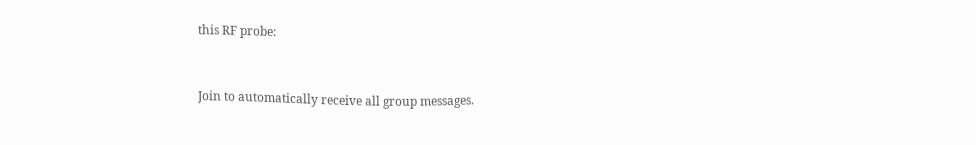this RF probe:


Join to automatically receive all group messages.